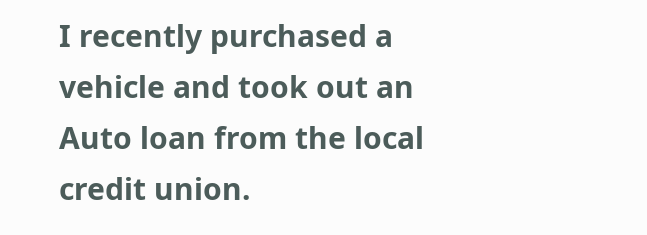I recently purchased a vehicle and took out an Auto loan from the local credit union.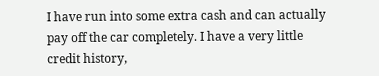I have run into some extra cash and can actually pay off the car completely. I have a very little credit history,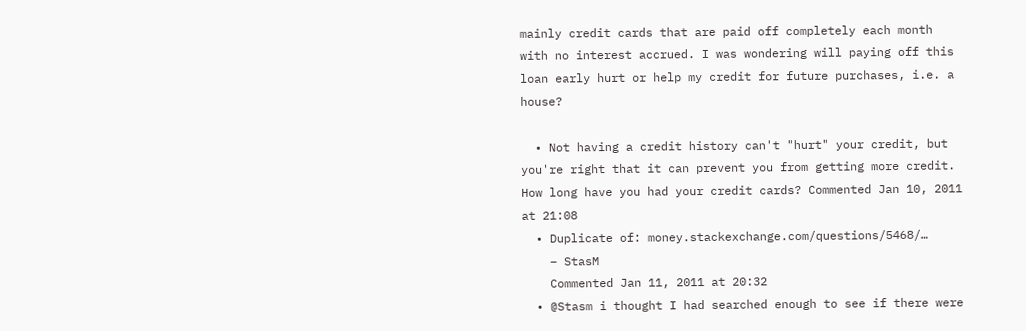mainly credit cards that are paid off completely each month with no interest accrued. I was wondering will paying off this loan early hurt or help my credit for future purchases, i.e. a house?

  • Not having a credit history can't "hurt" your credit, but you're right that it can prevent you from getting more credit. How long have you had your credit cards? Commented Jan 10, 2011 at 21:08
  • Duplicate of: money.stackexchange.com/questions/5468/…
    – StasM
    Commented Jan 11, 2011 at 20:32
  • @Stasm i thought I had searched enough to see if there were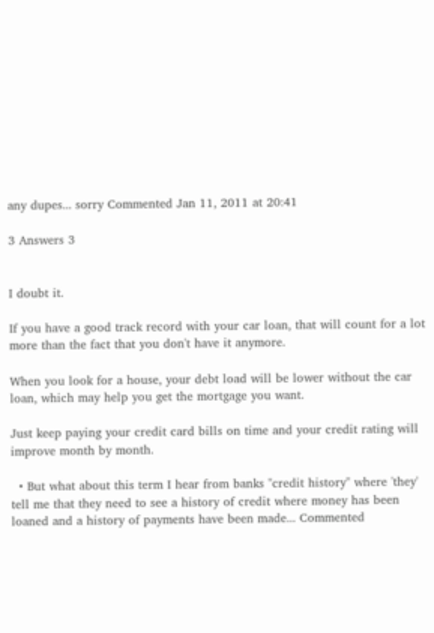any dupes... sorry Commented Jan 11, 2011 at 20:41

3 Answers 3


I doubt it.

If you have a good track record with your car loan, that will count for a lot more than the fact that you don't have it anymore.

When you look for a house, your debt load will be lower without the car loan, which may help you get the mortgage you want.

Just keep paying your credit card bills on time and your credit rating will improve month by month.

  • But what about this term I hear from banks "credit history" where 'they' tell me that they need to see a history of credit where money has been loaned and a history of payments have been made... Commented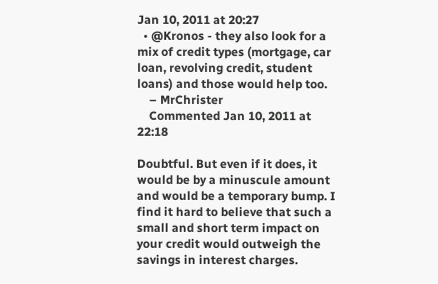Jan 10, 2011 at 20:27
  • @Kronos - they also look for a mix of credit types (mortgage, car loan, revolving credit, student loans) and those would help too.
    – MrChrister
    Commented Jan 10, 2011 at 22:18

Doubtful. But even if it does, it would be by a minuscule amount and would be a temporary bump. I find it hard to believe that such a small and short term impact on your credit would outweigh the savings in interest charges.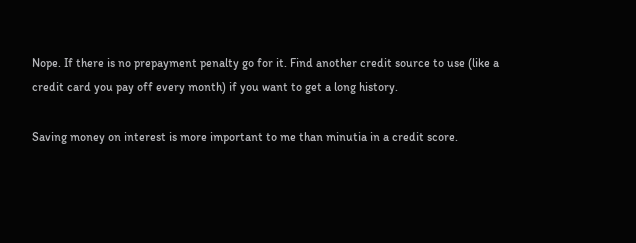Nope. If there is no prepayment penalty go for it. Find another credit source to use (like a credit card you pay off every month) if you want to get a long history.

Saving money on interest is more important to me than minutia in a credit score.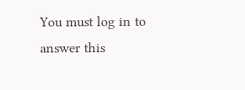You must log in to answer this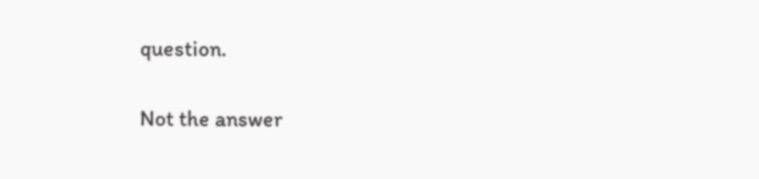question.

Not the answer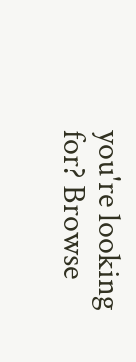you're looking for? Browse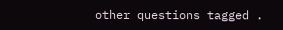other questions tagged .